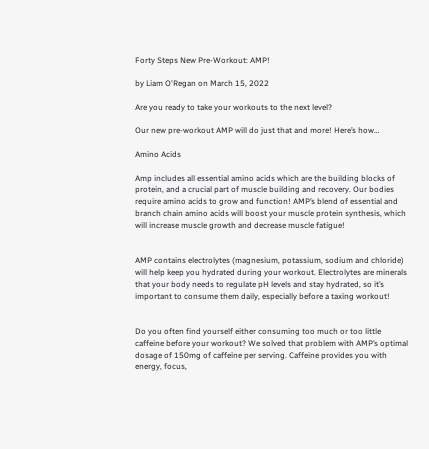Forty Steps New Pre-Workout: AMP!

by Liam O'Regan on March 15, 2022

Are you ready to take your workouts to the next level?

Our new pre-workout AMP will do just that and more! Here’s how…

Amino Acids

Amp includes all essential amino acids which are the building blocks of protein, and a crucial part of muscle building and recovery. Our bodies require amino acids to grow and function! AMP’s blend of essential and branch chain amino acids will boost your muscle protein synthesis, which will increase muscle growth and decrease muscle fatigue!


AMP contains electrolytes (magnesium, potassium, sodium and chloride) will help keep you hydrated during your workout. Electrolytes are minerals that your body needs to regulate pH levels and stay hydrated, so it’s important to consume them daily, especially before a taxing workout!


Do you often find yourself either consuming too much or too little caffeine before your workout? We solved that problem with AMP’s optimal dosage of 150mg of caffeine per serving. Caffeine provides you with energy, focus,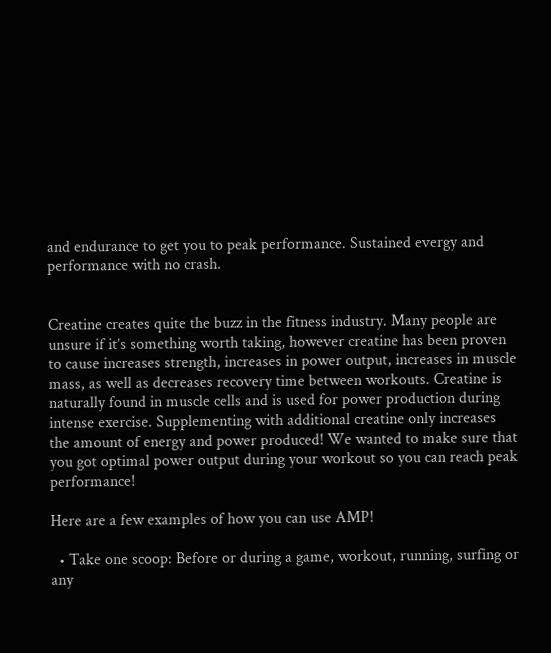and endurance to get you to peak performance. Sustained evergy and performance with no crash.


Creatine creates quite the buzz in the fitness industry. Many people are unsure if it’s something worth taking, however creatine has been proven to cause increases strength, increases in power output, increases in muscle mass, as well as decreases recovery time between workouts. Creatine is naturally found in muscle cells and is used for power production during intense exercise. Supplementing with additional creatine only increases the amount of energy and power produced! We wanted to make sure that you got optimal power output during your workout so you can reach peak performance!

Here are a few examples of how you can use AMP!

  • Take one scoop: Before or during a game, workout, running, surfing or any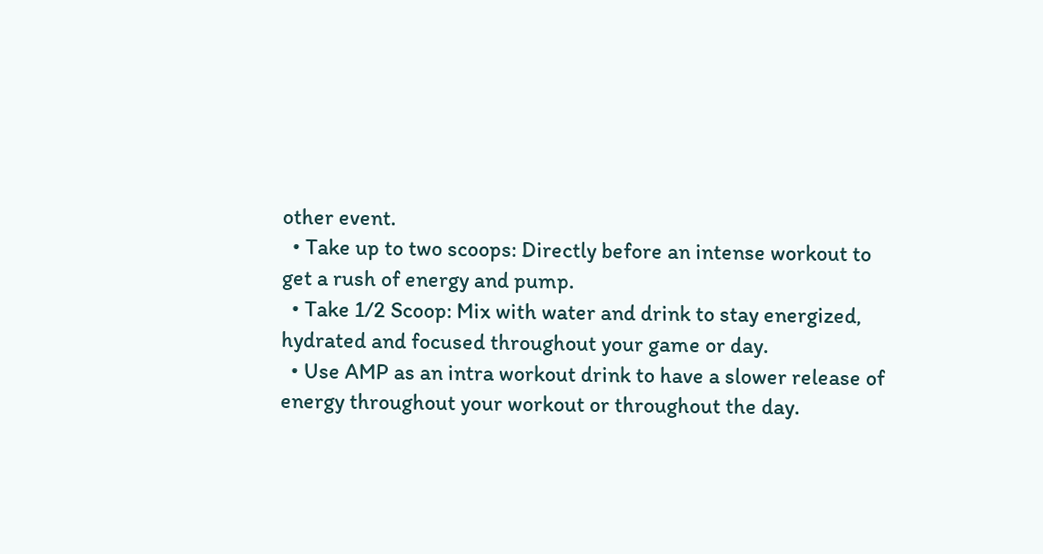other event.
  • Take up to two scoops: Directly before an intense workout to get a rush of energy and pump.
  • Take 1/2 Scoop: Mix with water and drink to stay energized, hydrated and focused throughout your game or day.
  • Use AMP as an intra workout drink to have a slower release of energy throughout your workout or throughout the day.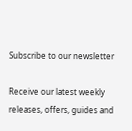Subscribe to our newsletter

Receive our latest weekly releases, offers, guides and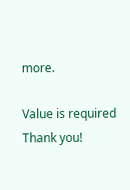more.

Value is required
Thank you!